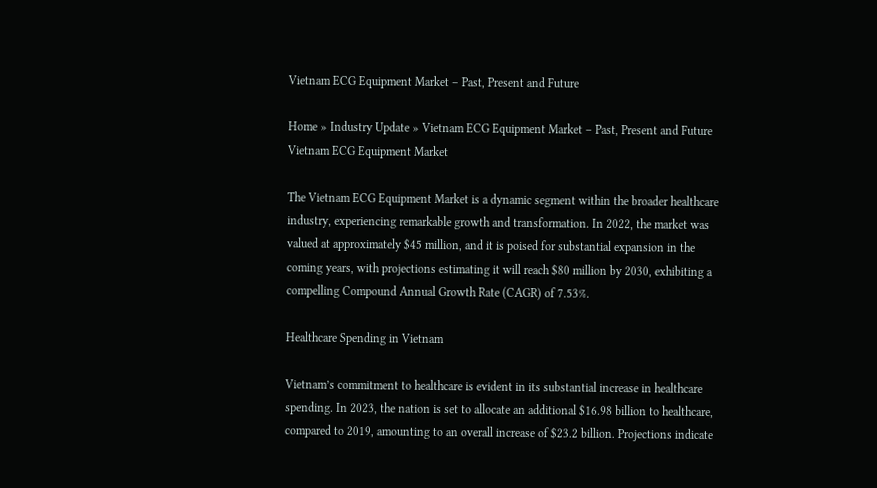Vietnam ECG Equipment Market – Past, Present and Future

Home » Industry Update » Vietnam ECG Equipment Market – Past, Present and Future
Vietnam ECG Equipment Market

The Vietnam ECG Equipment Market is a dynamic segment within the broader healthcare industry, experiencing remarkable growth and transformation. In 2022, the market was valued at approximately $45 million, and it is poised for substantial expansion in the coming years, with projections estimating it will reach $80 million by 2030, exhibiting a compelling Compound Annual Growth Rate (CAGR) of 7.53%.

Healthcare Spending in Vietnam

Vietnam’s commitment to healthcare is evident in its substantial increase in healthcare spending. In 2023, the nation is set to allocate an additional $16.98 billion to healthcare, compared to 2019, amounting to an overall increase of $23.2 billion. Projections indicate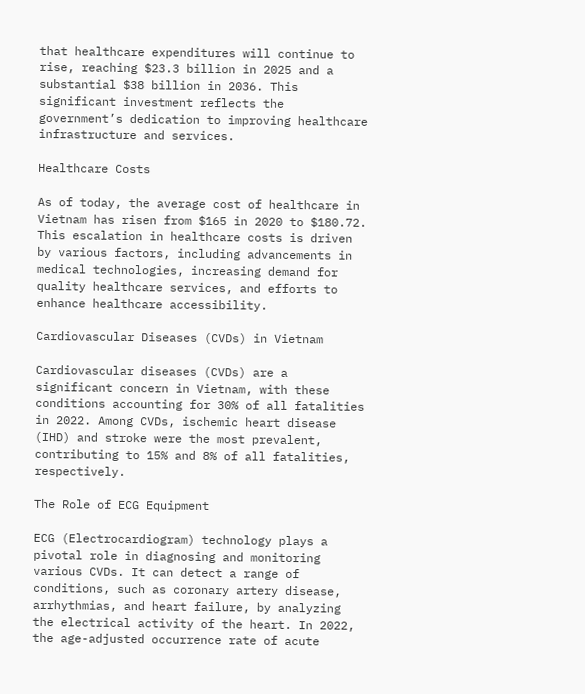that healthcare expenditures will continue to rise, reaching $23.3 billion in 2025 and a substantial $38 billion in 2036. This significant investment reflects the government’s dedication to improving healthcare infrastructure and services.

Healthcare Costs

As of today, the average cost of healthcare in Vietnam has risen from $165 in 2020 to $180.72. This escalation in healthcare costs is driven by various factors, including advancements in medical technologies, increasing demand for quality healthcare services, and efforts to enhance healthcare accessibility.

Cardiovascular Diseases (CVDs) in Vietnam

Cardiovascular diseases (CVDs) are a significant concern in Vietnam, with these conditions accounting for 30% of all fatalities in 2022. Among CVDs, ischemic heart disease (IHD) and stroke were the most prevalent, contributing to 15% and 8% of all fatalities, respectively.

The Role of ECG Equipment

ECG (Electrocardiogram) technology plays a pivotal role in diagnosing and monitoring various CVDs. It can detect a range of conditions, such as coronary artery disease, arrhythmias, and heart failure, by analyzing the electrical activity of the heart. In 2022, the age-adjusted occurrence rate of acute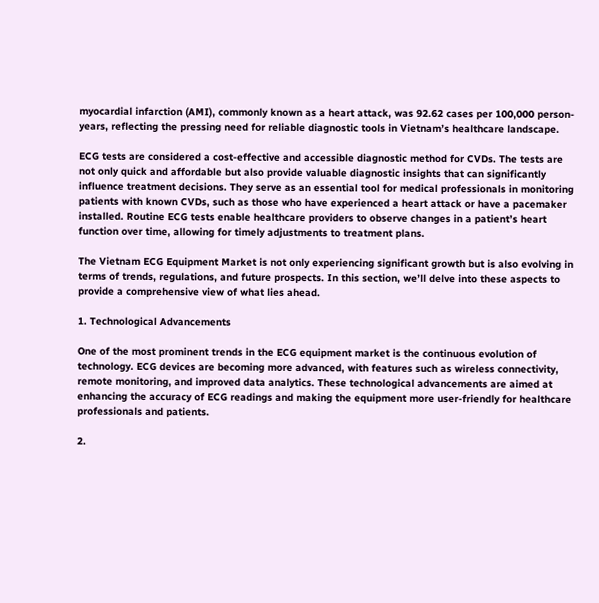myocardial infarction (AMI), commonly known as a heart attack, was 92.62 cases per 100,000 person-years, reflecting the pressing need for reliable diagnostic tools in Vietnam’s healthcare landscape.

ECG tests are considered a cost-effective and accessible diagnostic method for CVDs. The tests are not only quick and affordable but also provide valuable diagnostic insights that can significantly influence treatment decisions. They serve as an essential tool for medical professionals in monitoring patients with known CVDs, such as those who have experienced a heart attack or have a pacemaker installed. Routine ECG tests enable healthcare providers to observe changes in a patient’s heart function over time, allowing for timely adjustments to treatment plans.

The Vietnam ECG Equipment Market is not only experiencing significant growth but is also evolving in terms of trends, regulations, and future prospects. In this section, we’ll delve into these aspects to provide a comprehensive view of what lies ahead.

1. Technological Advancements

One of the most prominent trends in the ECG equipment market is the continuous evolution of technology. ECG devices are becoming more advanced, with features such as wireless connectivity, remote monitoring, and improved data analytics. These technological advancements are aimed at enhancing the accuracy of ECG readings and making the equipment more user-friendly for healthcare professionals and patients.

2.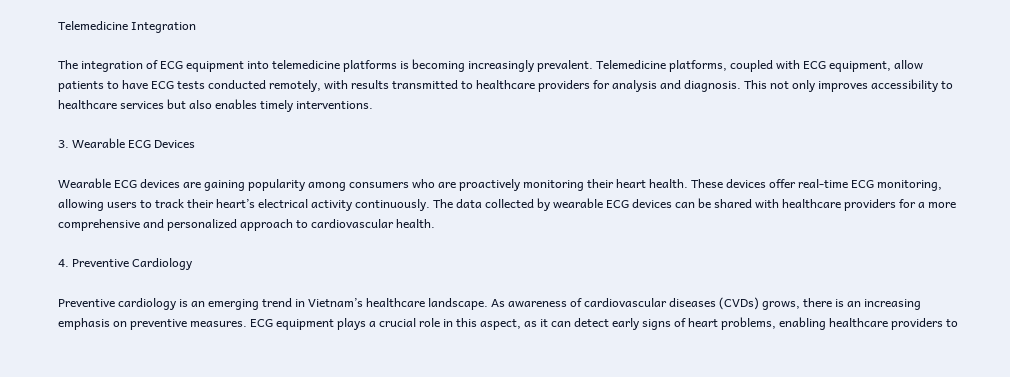Telemedicine Integration

The integration of ECG equipment into telemedicine platforms is becoming increasingly prevalent. Telemedicine platforms, coupled with ECG equipment, allow patients to have ECG tests conducted remotely, with results transmitted to healthcare providers for analysis and diagnosis. This not only improves accessibility to healthcare services but also enables timely interventions.

3. Wearable ECG Devices

Wearable ECG devices are gaining popularity among consumers who are proactively monitoring their heart health. These devices offer real-time ECG monitoring, allowing users to track their heart’s electrical activity continuously. The data collected by wearable ECG devices can be shared with healthcare providers for a more comprehensive and personalized approach to cardiovascular health.

4. Preventive Cardiology

Preventive cardiology is an emerging trend in Vietnam’s healthcare landscape. As awareness of cardiovascular diseases (CVDs) grows, there is an increasing emphasis on preventive measures. ECG equipment plays a crucial role in this aspect, as it can detect early signs of heart problems, enabling healthcare providers to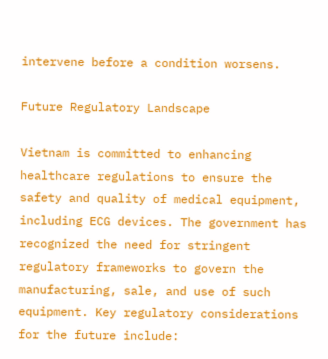intervene before a condition worsens.

Future Regulatory Landscape

Vietnam is committed to enhancing healthcare regulations to ensure the safety and quality of medical equipment, including ECG devices. The government has recognized the need for stringent regulatory frameworks to govern the manufacturing, sale, and use of such equipment. Key regulatory considerations for the future include: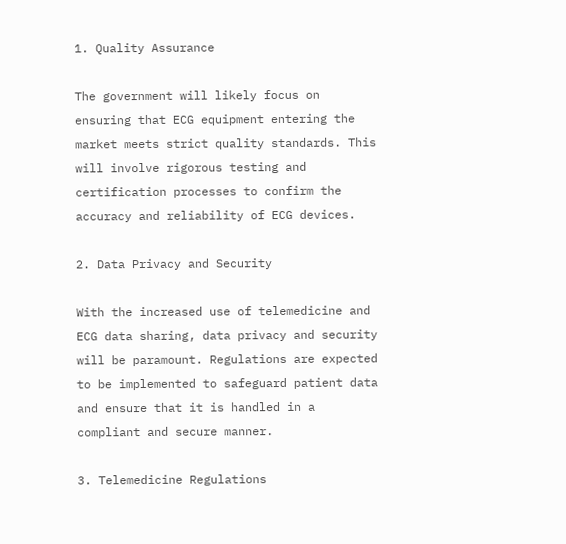1. Quality Assurance

The government will likely focus on ensuring that ECG equipment entering the market meets strict quality standards. This will involve rigorous testing and certification processes to confirm the accuracy and reliability of ECG devices.

2. Data Privacy and Security

With the increased use of telemedicine and ECG data sharing, data privacy and security will be paramount. Regulations are expected to be implemented to safeguard patient data and ensure that it is handled in a compliant and secure manner.

3. Telemedicine Regulations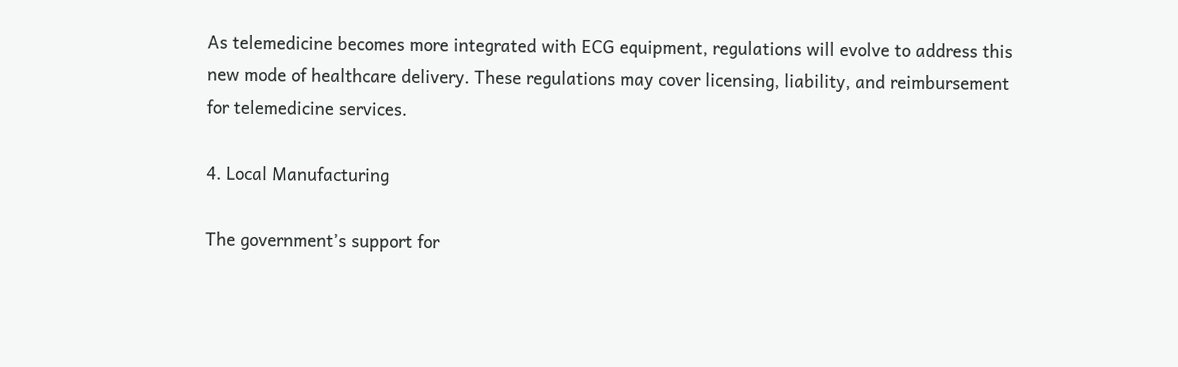As telemedicine becomes more integrated with ECG equipment, regulations will evolve to address this new mode of healthcare delivery. These regulations may cover licensing, liability, and reimbursement for telemedicine services.

4. Local Manufacturing

The government’s support for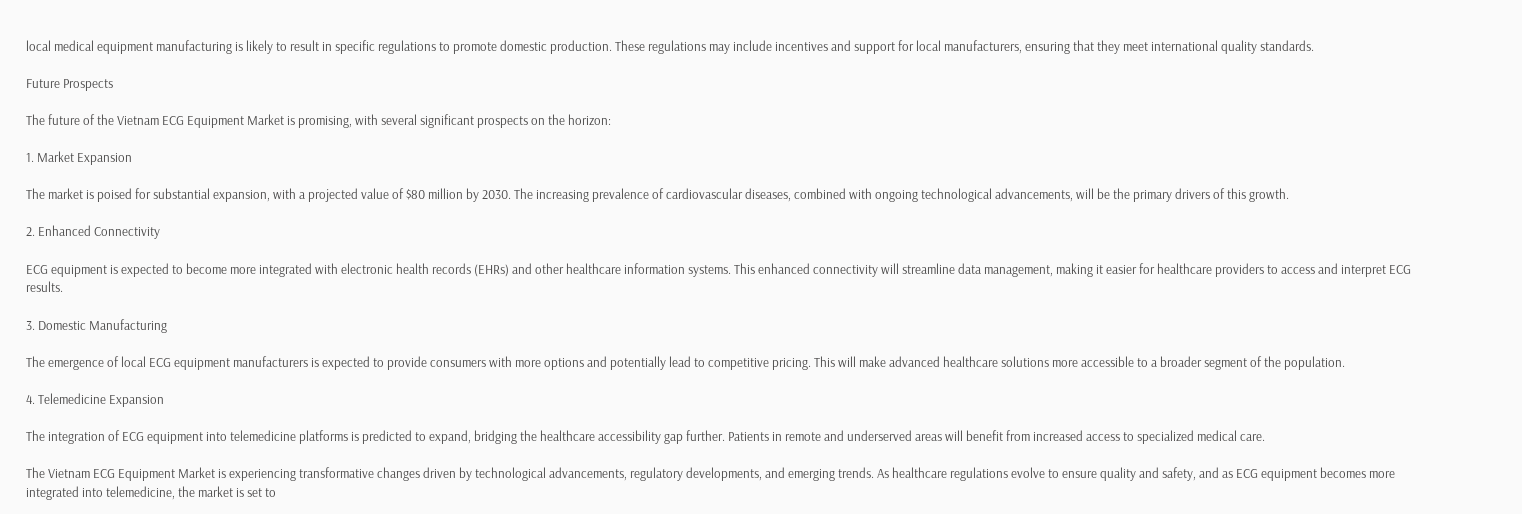local medical equipment manufacturing is likely to result in specific regulations to promote domestic production. These regulations may include incentives and support for local manufacturers, ensuring that they meet international quality standards.

Future Prospects

The future of the Vietnam ECG Equipment Market is promising, with several significant prospects on the horizon:

1. Market Expansion

The market is poised for substantial expansion, with a projected value of $80 million by 2030. The increasing prevalence of cardiovascular diseases, combined with ongoing technological advancements, will be the primary drivers of this growth.

2. Enhanced Connectivity

ECG equipment is expected to become more integrated with electronic health records (EHRs) and other healthcare information systems. This enhanced connectivity will streamline data management, making it easier for healthcare providers to access and interpret ECG results.

3. Domestic Manufacturing

The emergence of local ECG equipment manufacturers is expected to provide consumers with more options and potentially lead to competitive pricing. This will make advanced healthcare solutions more accessible to a broader segment of the population.

4. Telemedicine Expansion

The integration of ECG equipment into telemedicine platforms is predicted to expand, bridging the healthcare accessibility gap further. Patients in remote and underserved areas will benefit from increased access to specialized medical care.

The Vietnam ECG Equipment Market is experiencing transformative changes driven by technological advancements, regulatory developments, and emerging trends. As healthcare regulations evolve to ensure quality and safety, and as ECG equipment becomes more integrated into telemedicine, the market is set to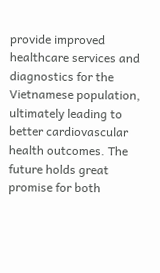provide improved healthcare services and diagnostics for the Vietnamese population, ultimately leading to better cardiovascular health outcomes. The future holds great promise for both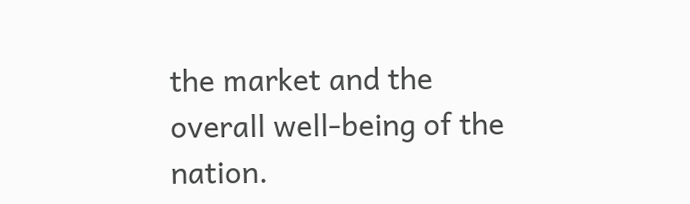the market and the overall well-being of the nation.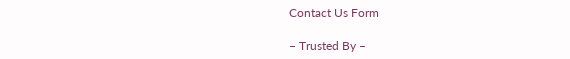Contact Us Form

– Trusted By –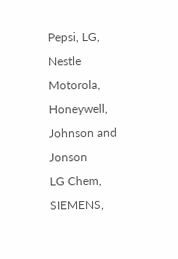Pepsi, LG, Nestle
Motorola, Honeywell, Johnson and Jonson
LG Chem, SIEMENS,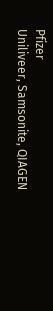Pfizer
Uniliveer, Samsonite, QIAGEN